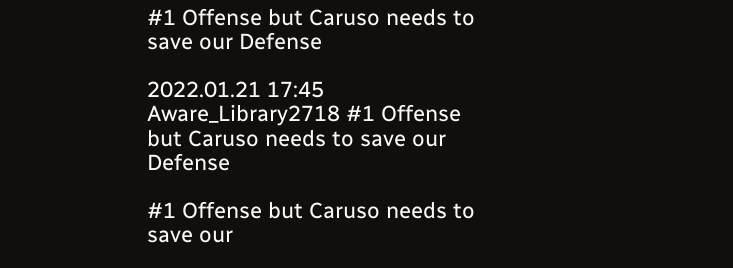#1 Offense but Caruso needs to save our Defense

2022.01.21 17:45 Aware_Library2718 #1 Offense but Caruso needs to save our Defense

#1 Offense but Caruso needs to save our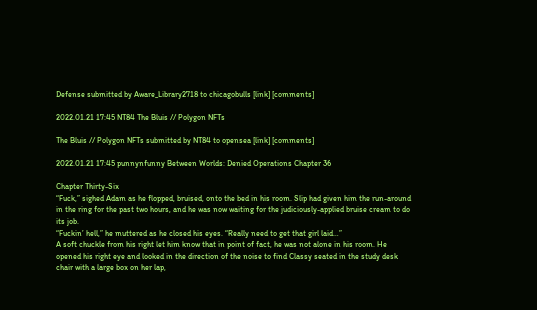Defense submitted by Aware_Library2718 to chicagobulls [link] [comments]

2022.01.21 17:45 NT84 The Bluis // Polygon NFTs

The Bluis // Polygon NFTs submitted by NT84 to opensea [link] [comments]

2022.01.21 17:45 punnynfunny Between Worlds: Denied Operations Chapter 36

Chapter Thirty-Six
“Fuck,” sighed Adam as he flopped, bruised, onto the bed in his room. Slip had given him the run-around in the ring for the past two hours, and he was now waiting for the judiciously-applied bruise cream to do its job.
“Fuckin’ hell,” he muttered as he closed his eyes. “Really need to get that girl laid…”
A soft chuckle from his right let him know that in point of fact, he was not alone in his room. He opened his right eye and looked in the direction of the noise to find Classy seated in the study desk chair with a large box on her lap,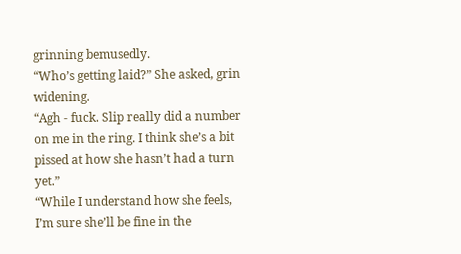grinning bemusedly.
“Who’s getting laid?” She asked, grin widening.
“Agh - fuck. Slip really did a number on me in the ring. I think she’s a bit pissed at how she hasn’t had a turn yet.”
“While I understand how she feels, I’m sure she’ll be fine in the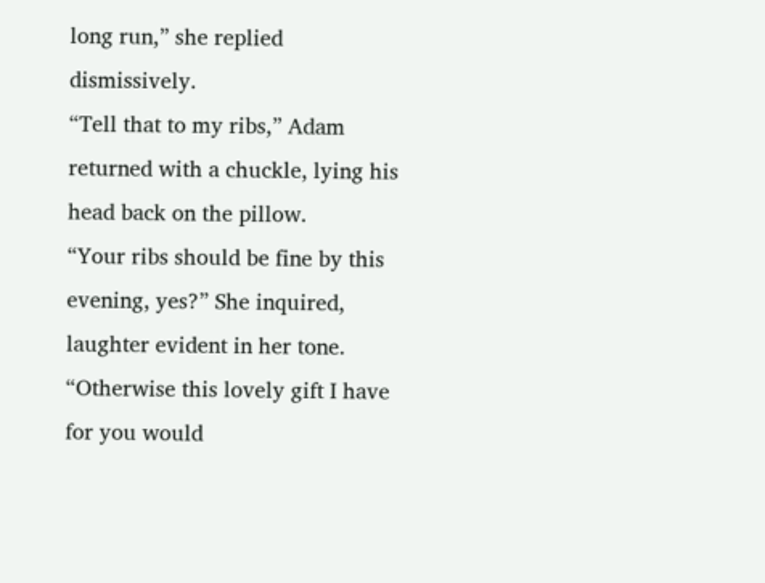long run,” she replied dismissively.
“Tell that to my ribs,” Adam returned with a chuckle, lying his head back on the pillow.
“Your ribs should be fine by this evening, yes?” She inquired, laughter evident in her tone. “Otherwise this lovely gift I have for you would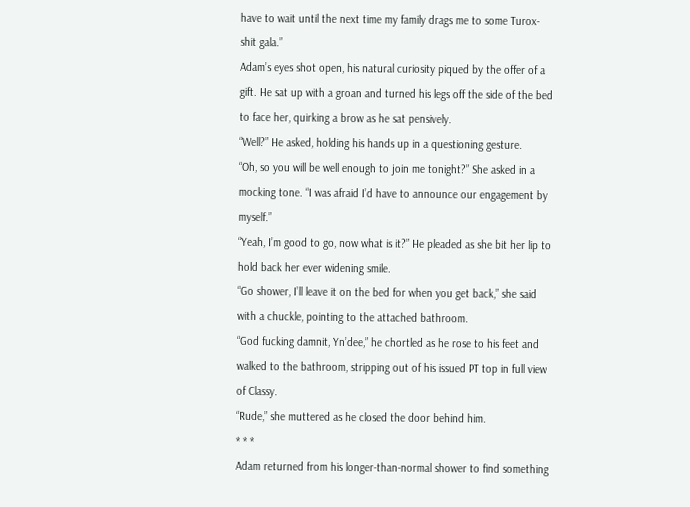have to wait until the next time my family drags me to some Turox-shit gala.”
Adam’s eyes shot open, his natural curiosity piqued by the offer of a gift. He sat up with a groan and turned his legs off the side of the bed to face her, quirking a brow as he sat pensively.
“Well?” He asked, holding his hands up in a questioning gesture.
“Oh, so you will be well enough to join me tonight?” She asked in a mocking tone. “I was afraid I’d have to announce our engagement by myself.”
“Yeah, I’m good to go, now what is it?” He pleaded as she bit her lip to hold back her ever widening smile.
“Go shower, I’ll leave it on the bed for when you get back,” she said with a chuckle, pointing to the attached bathroom.
“God fucking damnit, Yn’dee,” he chortled as he rose to his feet and walked to the bathroom, stripping out of his issued PT top in full view of Classy.
“Rude,” she muttered as he closed the door behind him.
* * *
Adam returned from his longer-than-normal shower to find something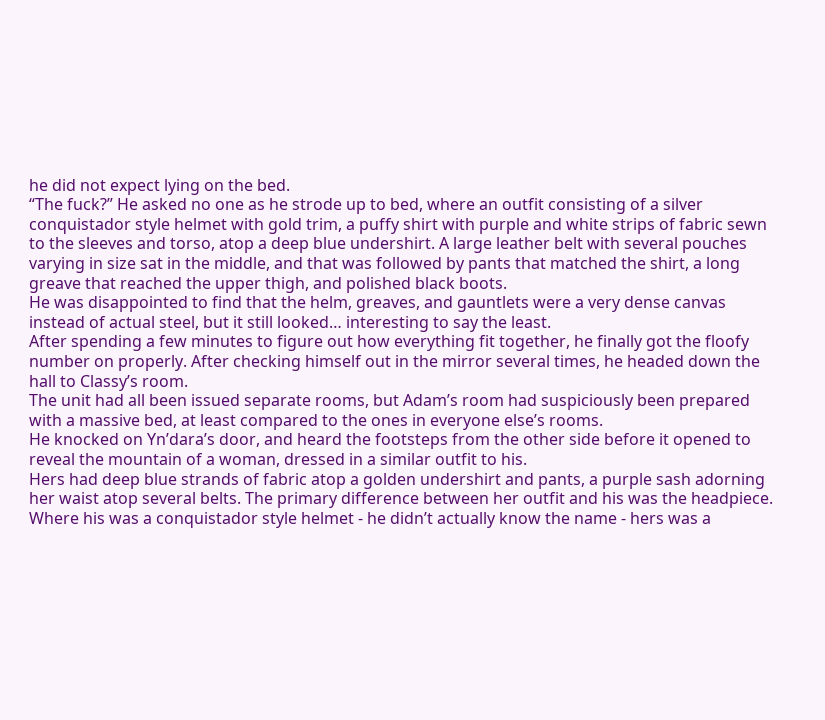he did not expect lying on the bed.
“The fuck?” He asked no one as he strode up to bed, where an outfit consisting of a silver conquistador style helmet with gold trim, a puffy shirt with purple and white strips of fabric sewn to the sleeves and torso, atop a deep blue undershirt. A large leather belt with several pouches varying in size sat in the middle, and that was followed by pants that matched the shirt, a long greave that reached the upper thigh, and polished black boots.
He was disappointed to find that the helm, greaves, and gauntlets were a very dense canvas instead of actual steel, but it still looked… interesting to say the least.
After spending a few minutes to figure out how everything fit together, he finally got the floofy number on properly. After checking himself out in the mirror several times, he headed down the hall to Classy’s room.
The unit had all been issued separate rooms, but Adam’s room had suspiciously been prepared with a massive bed, at least compared to the ones in everyone else’s rooms.
He knocked on Yn’dara’s door, and heard the footsteps from the other side before it opened to reveal the mountain of a woman, dressed in a similar outfit to his.
Hers had deep blue strands of fabric atop a golden undershirt and pants, a purple sash adorning her waist atop several belts. The primary difference between her outfit and his was the headpiece. Where his was a conquistador style helmet - he didn’t actually know the name - hers was a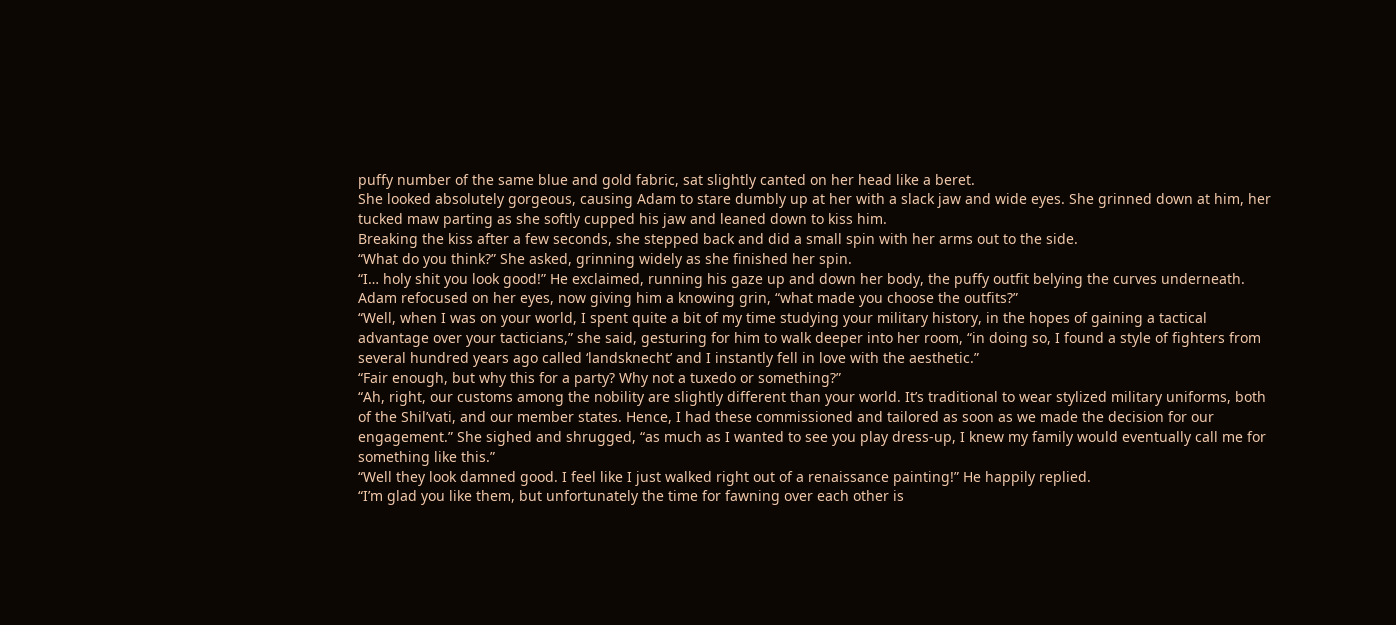puffy number of the same blue and gold fabric, sat slightly canted on her head like a beret.
She looked absolutely gorgeous, causing Adam to stare dumbly up at her with a slack jaw and wide eyes. She grinned down at him, her tucked maw parting as she softly cupped his jaw and leaned down to kiss him.
Breaking the kiss after a few seconds, she stepped back and did a small spin with her arms out to the side.
“What do you think?” She asked, grinning widely as she finished her spin.
“I… holy shit you look good!” He exclaimed, running his gaze up and down her body, the puffy outfit belying the curves underneath. Adam refocused on her eyes, now giving him a knowing grin, “what made you choose the outfits?”
“Well, when I was on your world, I spent quite a bit of my time studying your military history, in the hopes of gaining a tactical advantage over your tacticians,” she said, gesturing for him to walk deeper into her room, “in doing so, I found a style of fighters from several hundred years ago called ‘landsknecht’ and I instantly fell in love with the aesthetic.”
“Fair enough, but why this for a party? Why not a tuxedo or something?”
“Ah, right, our customs among the nobility are slightly different than your world. It’s traditional to wear stylized military uniforms, both of the Shil’vati, and our member states. Hence, I had these commissioned and tailored as soon as we made the decision for our engagement.” She sighed and shrugged, “as much as I wanted to see you play dress-up, I knew my family would eventually call me for something like this.”
“Well they look damned good. I feel like I just walked right out of a renaissance painting!” He happily replied.
“I’m glad you like them, but unfortunately the time for fawning over each other is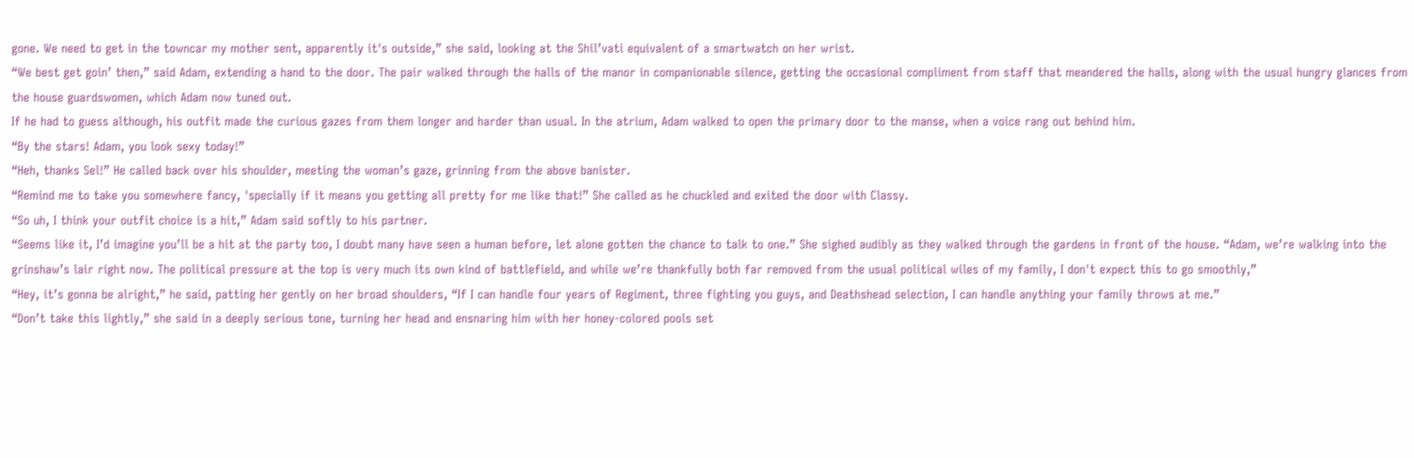gone. We need to get in the towncar my mother sent, apparently it's outside,” she said, looking at the Shil’vati equivalent of a smartwatch on her wrist.
“We best get goin’ then,” said Adam, extending a hand to the door. The pair walked through the halls of the manor in companionable silence, getting the occasional compliment from staff that meandered the halls, along with the usual hungry glances from the house guardswomen, which Adam now tuned out.
If he had to guess although, his outfit made the curious gazes from them longer and harder than usual. In the atrium, Adam walked to open the primary door to the manse, when a voice rang out behind him.
“By the stars! Adam, you look sexy today!”
“Heh, thanks Sel!” He called back over his shoulder, meeting the woman’s gaze, grinning from the above banister.
“Remind me to take you somewhere fancy, 'specially if it means you getting all pretty for me like that!” She called as he chuckled and exited the door with Classy.
“So uh, I think your outfit choice is a hit,” Adam said softly to his partner.
“Seems like it, I’d imagine you’ll be a hit at the party too, I doubt many have seen a human before, let alone gotten the chance to talk to one.” She sighed audibly as they walked through the gardens in front of the house. “Adam, we’re walking into the grinshaw’s lair right now. The political pressure at the top is very much its own kind of battlefield, and while we’re thankfully both far removed from the usual political wiles of my family, I don't expect this to go smoothly,”
“Hey, it’s gonna be alright,” he said, patting her gently on her broad shoulders, “If I can handle four years of Regiment, three fighting you guys, and Deathshead selection, I can handle anything your family throws at me.”
“Don’t take this lightly,” she said in a deeply serious tone, turning her head and ensnaring him with her honey-colored pools set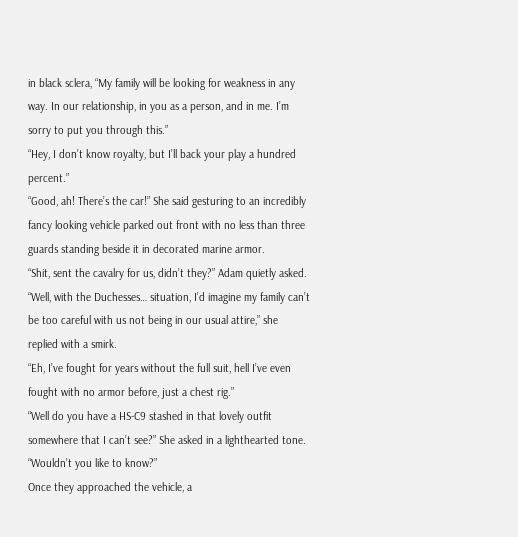in black sclera, “My family will be looking for weakness in any way. In our relationship, in you as a person, and in me. I’m sorry to put you through this.”
“Hey, I don’t know royalty, but I’ll back your play a hundred percent.”
“Good, ah! There’s the car!” She said gesturing to an incredibly fancy looking vehicle parked out front with no less than three guards standing beside it in decorated marine armor.
“Shit, sent the cavalry for us, didn’t they?” Adam quietly asked.
“Well, with the Duchesses… situation, I’d imagine my family can’t be too careful with us not being in our usual attire,” she replied with a smirk.
“Eh, I’ve fought for years without the full suit, hell I’ve even fought with no armor before, just a chest rig.”
“Well do you have a HS-C9 stashed in that lovely outfit somewhere that I can’t see?” She asked in a lighthearted tone.
“Wouldn’t you like to know?”
Once they approached the vehicle, a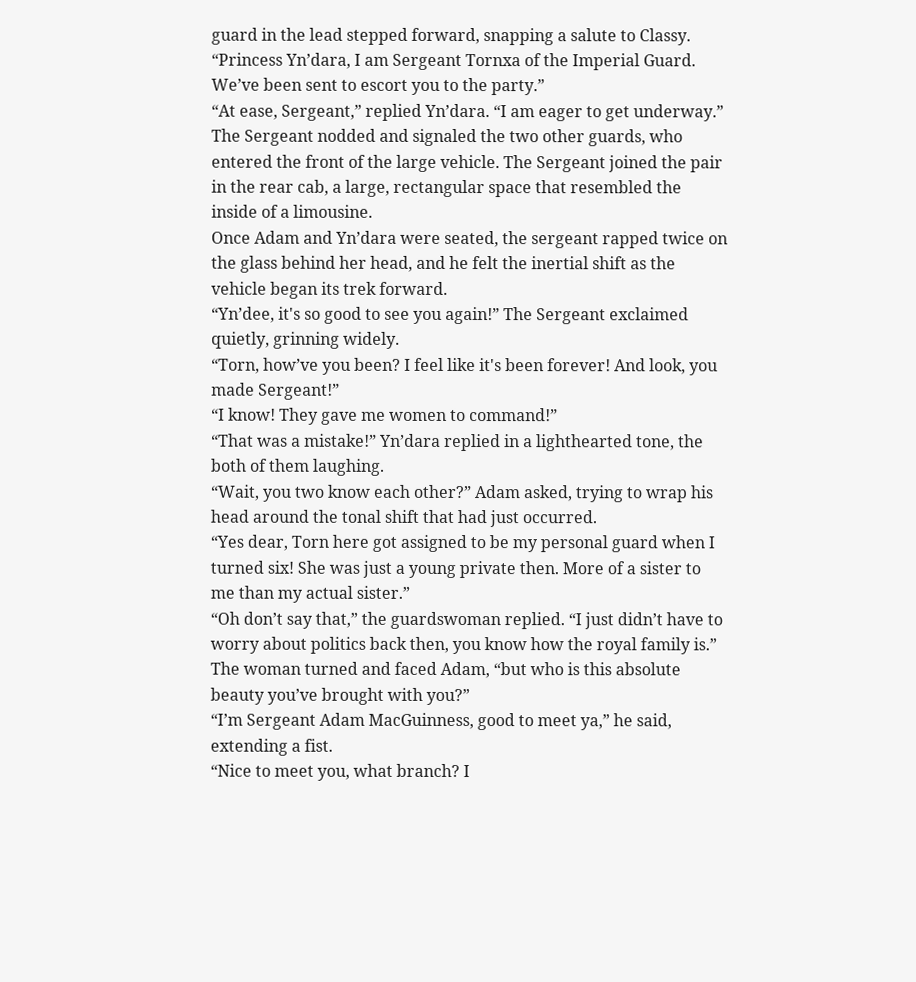guard in the lead stepped forward, snapping a salute to Classy.
“Princess Yn’dara, I am Sergeant Tornxa of the Imperial Guard. We’ve been sent to escort you to the party.”
“At ease, Sergeant,” replied Yn’dara. “I am eager to get underway.”
The Sergeant nodded and signaled the two other guards, who entered the front of the large vehicle. The Sergeant joined the pair in the rear cab, a large, rectangular space that resembled the inside of a limousine.
Once Adam and Yn’dara were seated, the sergeant rapped twice on the glass behind her head, and he felt the inertial shift as the vehicle began its trek forward.
“Yn’dee, it's so good to see you again!” The Sergeant exclaimed quietly, grinning widely.
“Torn, how’ve you been? I feel like it's been forever! And look, you made Sergeant!”
“I know! They gave me women to command!”
“That was a mistake!” Yn’dara replied in a lighthearted tone, the both of them laughing.
“Wait, you two know each other?” Adam asked, trying to wrap his head around the tonal shift that had just occurred.
“Yes dear, Torn here got assigned to be my personal guard when I turned six! She was just a young private then. More of a sister to me than my actual sister.”
“Oh don’t say that,” the guardswoman replied. “I just didn’t have to worry about politics back then, you know how the royal family is.” The woman turned and faced Adam, “but who is this absolute beauty you’ve brought with you?”
“I’m Sergeant Adam MacGuinness, good to meet ya,” he said, extending a fist.
“Nice to meet you, what branch? I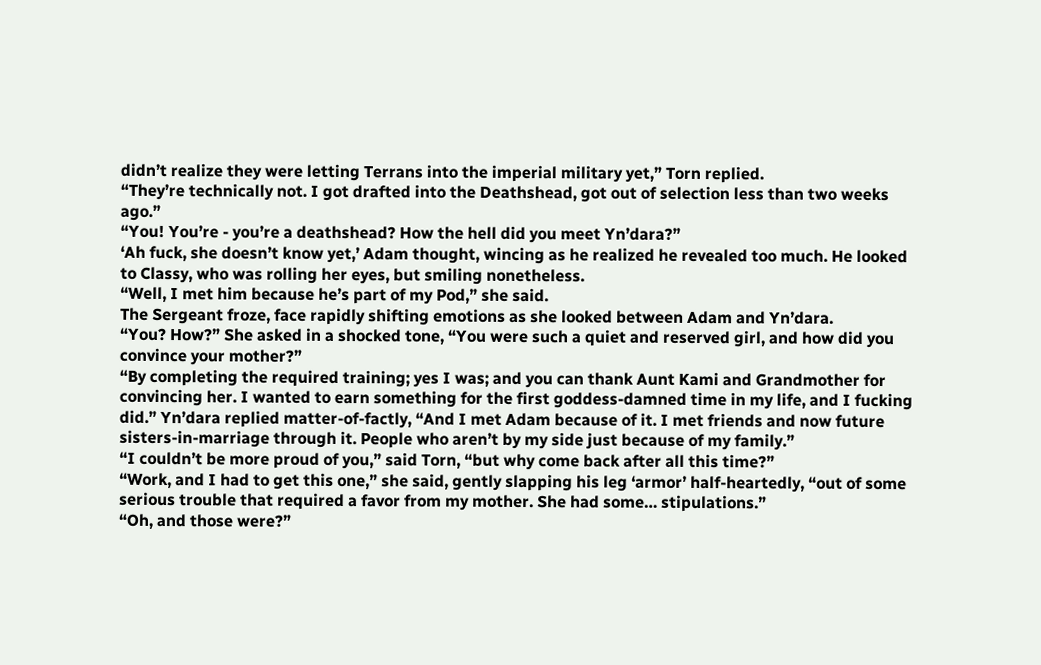didn’t realize they were letting Terrans into the imperial military yet,” Torn replied.
“They’re technically not. I got drafted into the Deathshead, got out of selection less than two weeks ago.”
“You! You’re - you’re a deathshead? How the hell did you meet Yn’dara?”
‘Ah fuck, she doesn’t know yet,’ Adam thought, wincing as he realized he revealed too much. He looked to Classy, who was rolling her eyes, but smiling nonetheless.
“Well, I met him because he’s part of my Pod,” she said.
The Sergeant froze, face rapidly shifting emotions as she looked between Adam and Yn’dara.
“You? How?” She asked in a shocked tone, “You were such a quiet and reserved girl, and how did you convince your mother?”
“By completing the required training; yes I was; and you can thank Aunt Kami and Grandmother for convincing her. I wanted to earn something for the first goddess-damned time in my life, and I fucking did.” Yn’dara replied matter-of-factly, “And I met Adam because of it. I met friends and now future sisters-in-marriage through it. People who aren’t by my side just because of my family.”
“I couldn’t be more proud of you,” said Torn, “but why come back after all this time?”
“Work, and I had to get this one,” she said, gently slapping his leg ‘armor’ half-heartedly, “out of some serious trouble that required a favor from my mother. She had some… stipulations.”
“Oh, and those were?”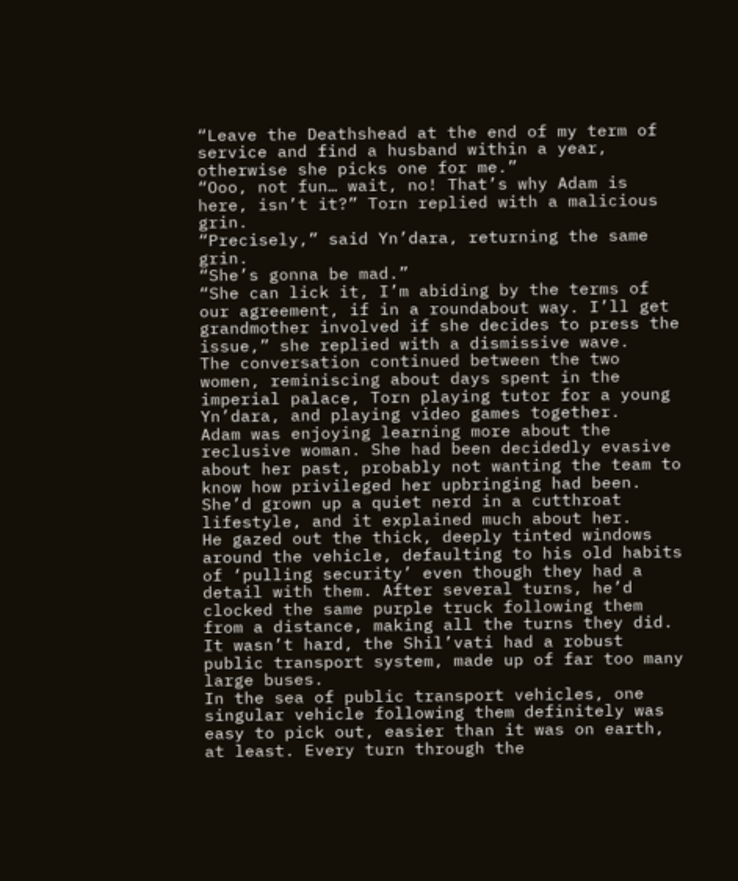“Leave the Deathshead at the end of my term of service and find a husband within a year, otherwise she picks one for me.”
“Ooo, not fun… wait, no! That’s why Adam is here, isn’t it?” Torn replied with a malicious grin.
“Precisely,” said Yn’dara, returning the same grin.
“She’s gonna be mad.”
“She can lick it, I’m abiding by the terms of our agreement, if in a roundabout way. I’ll get grandmother involved if she decides to press the issue,” she replied with a dismissive wave.
The conversation continued between the two women, reminiscing about days spent in the imperial palace, Torn playing tutor for a young Yn’dara, and playing video games together.
Adam was enjoying learning more about the reclusive woman. She had been decidedly evasive about her past, probably not wanting the team to know how privileged her upbringing had been. She’d grown up a quiet nerd in a cutthroat lifestyle, and it explained much about her.
He gazed out the thick, deeply tinted windows around the vehicle, defaulting to his old habits of ‘pulling security’ even though they had a detail with them. After several turns, he’d clocked the same purple truck following them from a distance, making all the turns they did. It wasn’t hard, the Shil’vati had a robust public transport system, made up of far too many large buses.
In the sea of public transport vehicles, one singular vehicle following them definitely was easy to pick out, easier than it was on earth, at least. Every turn through the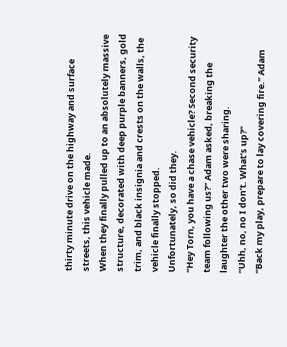thirty minute drive on the highway and surface streets, this vehicle made.
When they finally pulled up to an absolutely massive structure, decorated with deep purple banners, gold trim, and black insignia and crests on the walls, the vehicle finally stopped.
Unfortunately, so did they.
“Hey Torn, you have a chase vehicle? Second security team following us?” Adam asked, breaking the laughter the other two were sharing.
“Uhh, no, no I don’t. What’s up?”
“Back my play, prepare to lay covering fire.” Adam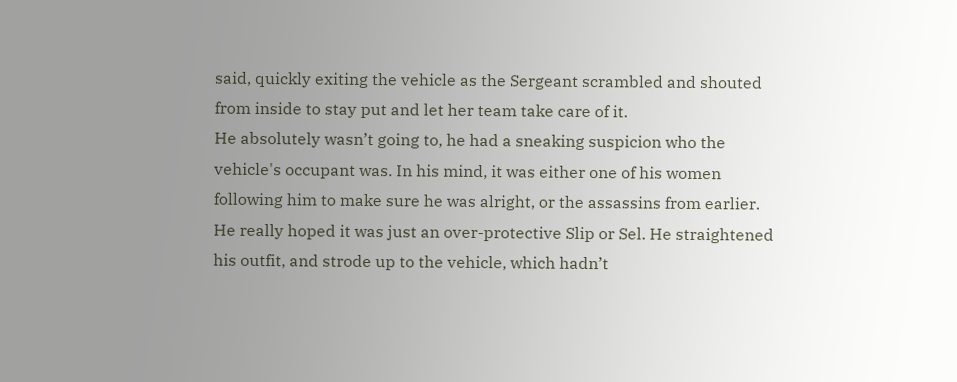said, quickly exiting the vehicle as the Sergeant scrambled and shouted from inside to stay put and let her team take care of it.
He absolutely wasn’t going to, he had a sneaking suspicion who the vehicle's occupant was. In his mind, it was either one of his women following him to make sure he was alright, or the assassins from earlier.
He really hoped it was just an over-protective Slip or Sel. He straightened his outfit, and strode up to the vehicle, which hadn’t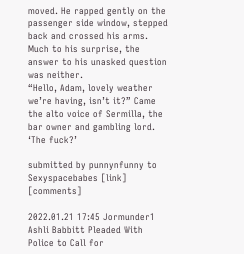moved. He rapped gently on the passenger side window, stepped back and crossed his arms.
Much to his surprise, the answer to his unasked question was neither.
“Hello, Adam, lovely weather we’re having, isn’t it?” Came the alto voice of Sermilla, the bar owner and gambling lord.
‘The fuck?’

submitted by punnynfunny to Sexyspacebabes [link] [comments]

2022.01.21 17:45 Jormunder1 Ashli Babbitt Pleaded With Police to Call for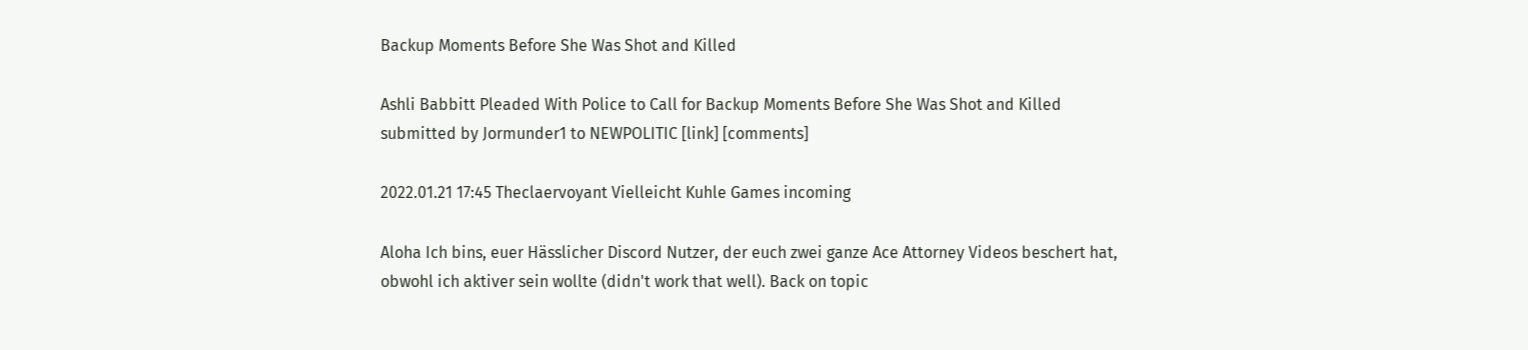Backup Moments Before She Was Shot and Killed

Ashli Babbitt Pleaded With Police to Call for Backup Moments Before She Was Shot and Killed submitted by Jormunder1 to NEWPOLITIC [link] [comments]

2022.01.21 17:45 Theclaervoyant Vielleicht Kuhle Games incoming

Aloha Ich bins, euer Hässlicher Discord Nutzer, der euch zwei ganze Ace Attorney Videos beschert hat, obwohl ich aktiver sein wollte (didn't work that well). Back on topic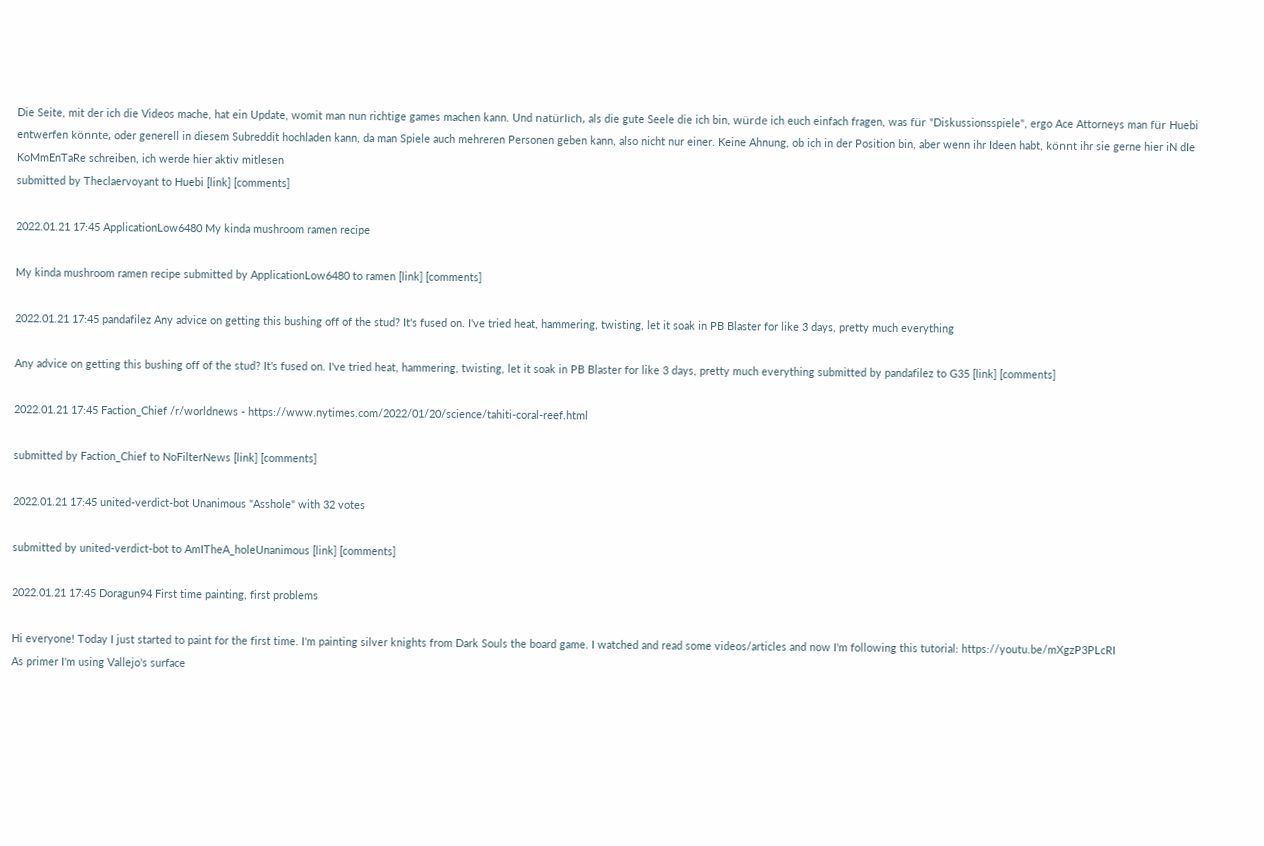Die Seite, mit der ich die Videos mache, hat ein Update, womit man nun richtige games machen kann. Und natürlich, als die gute Seele die ich bin, würde ich euch einfach fragen, was für "Diskussionsspiele", ergo Ace Attorneys man für Huebi entwerfen könnte, oder generell in diesem Subreddit hochladen kann, da man Spiele auch mehreren Personen geben kann, also nicht nur einer. Keine Ahnung, ob ich in der Position bin, aber wenn ihr Ideen habt, könnt ihr sie gerne hier iN dIe KoMmEnTaRe schreiben, ich werde hier aktiv mitlesen
submitted by Theclaervoyant to Huebi [link] [comments]

2022.01.21 17:45 ApplicationLow6480 My kinda mushroom ramen recipe

My kinda mushroom ramen recipe submitted by ApplicationLow6480 to ramen [link] [comments]

2022.01.21 17:45 pandafilez Any advice on getting this bushing off of the stud? It's fused on. I've tried heat, hammering, twisting, let it soak in PB Blaster for like 3 days, pretty much everything

Any advice on getting this bushing off of the stud? It's fused on. I've tried heat, hammering, twisting, let it soak in PB Blaster for like 3 days, pretty much everything submitted by pandafilez to G35 [link] [comments]

2022.01.21 17:45 Faction_Chief /r/worldnews - https://www.nytimes.com/2022/01/20/science/tahiti-coral-reef.html

submitted by Faction_Chief to NoFilterNews [link] [comments]

2022.01.21 17:45 united-verdict-bot Unanimous "Asshole" with 32 votes

submitted by united-verdict-bot to AmITheA_holeUnanimous [link] [comments]

2022.01.21 17:45 Doragun94 First time painting, first problems

Hi everyone! Today I just started to paint for the first time. I'm painting silver knights from Dark Souls the board game. I watched and read some videos/articles and now I'm following this tutorial: https://youtu.be/mXgzP3PLcRI
As primer I'm using Vallejo's surface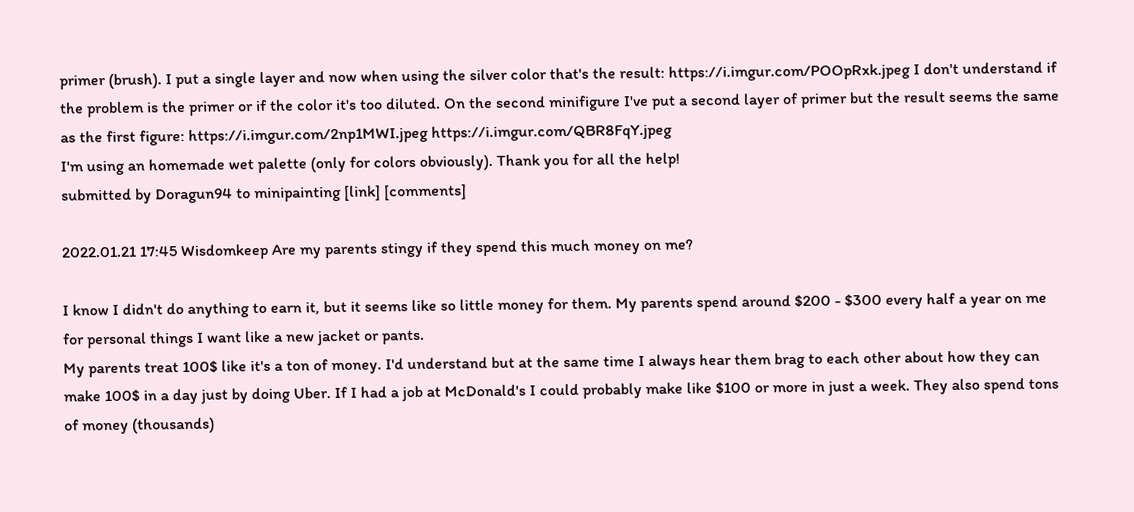primer (brush). I put a single layer and now when using the silver color that's the result: https://i.imgur.com/POOpRxk.jpeg I don't understand if the problem is the primer or if the color it's too diluted. On the second minifigure I've put a second layer of primer but the result seems the same as the first figure: https://i.imgur.com/2np1MWI.jpeg https://i.imgur.com/QBR8FqY.jpeg
I'm using an homemade wet palette (only for colors obviously). Thank you for all the help!
submitted by Doragun94 to minipainting [link] [comments]

2022.01.21 17:45 Wisdomkeep Are my parents stingy if they spend this much money on me?

I know I didn't do anything to earn it, but it seems like so little money for them. My parents spend around $200 - $300 every half a year on me for personal things I want like a new jacket or pants.
My parents treat 100$ like it's a ton of money. I'd understand but at the same time I always hear them brag to each other about how they can make 100$ in a day just by doing Uber. If I had a job at McDonald's I could probably make like $100 or more in just a week. They also spend tons of money (thousands)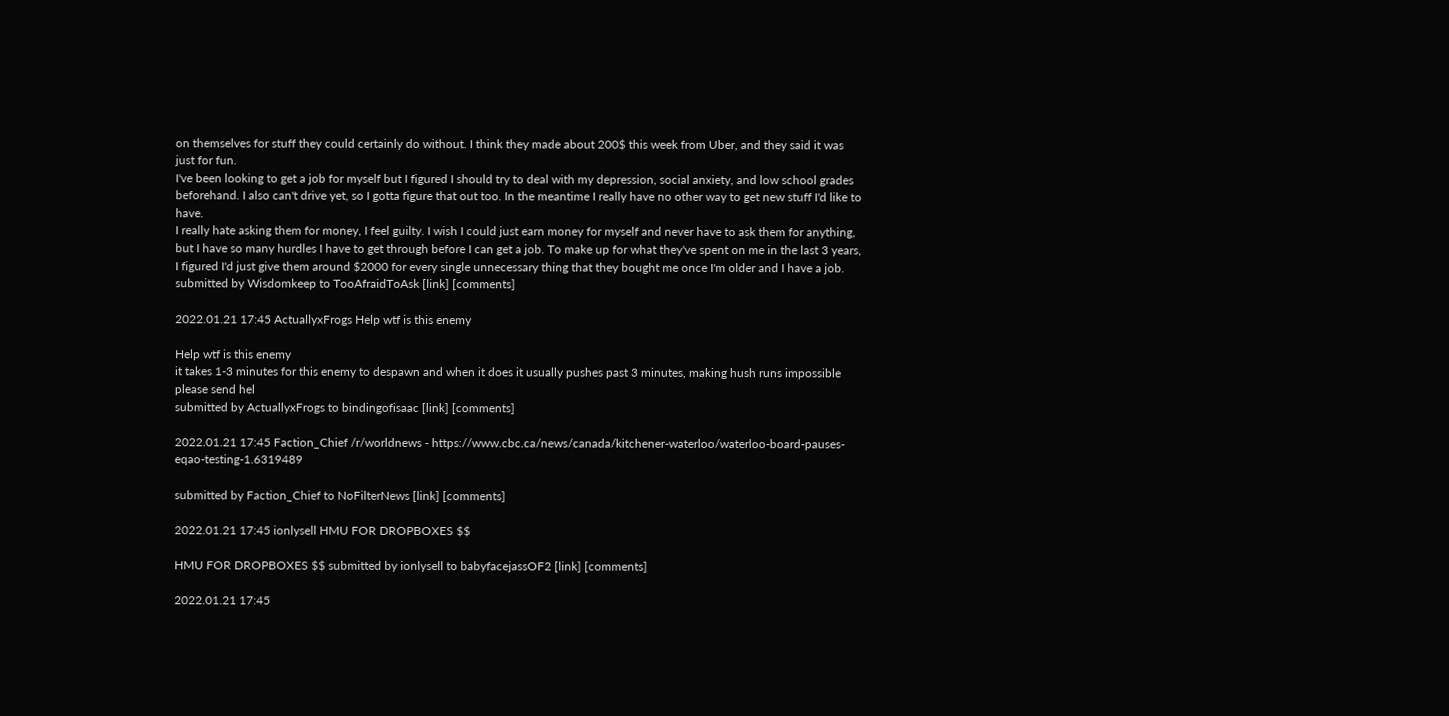on themselves for stuff they could certainly do without. I think they made about 200$ this week from Uber, and they said it was just for fun.
I've been looking to get a job for myself but I figured I should try to deal with my depression, social anxiety, and low school grades beforehand. I also can't drive yet, so I gotta figure that out too. In the meantime I really have no other way to get new stuff I'd like to have.
I really hate asking them for money, I feel guilty. I wish I could just earn money for myself and never have to ask them for anything, but I have so many hurdles I have to get through before I can get a job. To make up for what they've spent on me in the last 3 years, I figured I'd just give them around $2000 for every single unnecessary thing that they bought me once I'm older and I have a job.
submitted by Wisdomkeep to TooAfraidToAsk [link] [comments]

2022.01.21 17:45 ActuallyxFrogs Help wtf is this enemy

Help wtf is this enemy
it takes 1-3 minutes for this enemy to despawn and when it does it usually pushes past 3 minutes, making hush runs impossible please send hel
submitted by ActuallyxFrogs to bindingofisaac [link] [comments]

2022.01.21 17:45 Faction_Chief /r/worldnews - https://www.cbc.ca/news/canada/kitchener-waterloo/waterloo-board-pauses-eqao-testing-1.6319489

submitted by Faction_Chief to NoFilterNews [link] [comments]

2022.01.21 17:45 ionlysell HMU FOR DROPBOXES $$

HMU FOR DROPBOXES $$ submitted by ionlysell to babyfacejassOF2 [link] [comments]

2022.01.21 17:45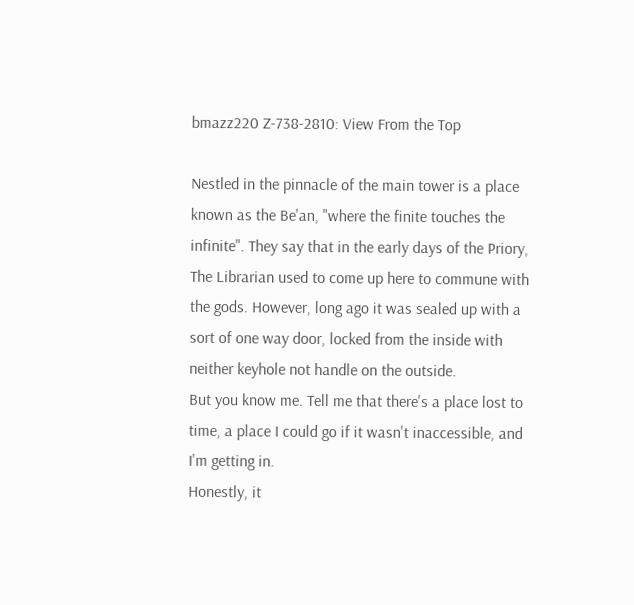bmazz220 Z-738-2810: View From the Top

Nestled in the pinnacle of the main tower is a place known as the Be'an, "where the finite touches the infinite". They say that in the early days of the Priory, The Librarian used to come up here to commune with the gods. However, long ago it was sealed up with a sort of one way door, locked from the inside with neither keyhole not handle on the outside.
But you know me. Tell me that there's a place lost to time, a place I could go if it wasn't inaccessible, and I'm getting in.
Honestly, it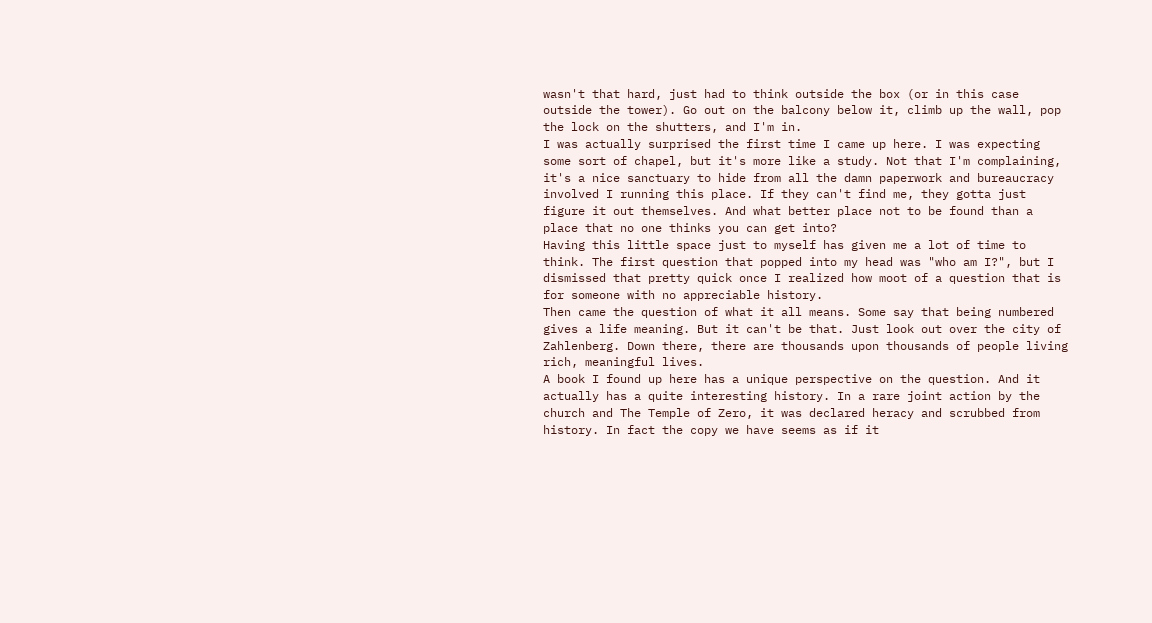wasn't that hard, just had to think outside the box (or in this case outside the tower). Go out on the balcony below it, climb up the wall, pop the lock on the shutters, and I'm in.
I was actually surprised the first time I came up here. I was expecting some sort of chapel, but it's more like a study. Not that I'm complaining, it's a nice sanctuary to hide from all the damn paperwork and bureaucracy involved I running this place. If they can't find me, they gotta just figure it out themselves. And what better place not to be found than a place that no one thinks you can get into?
Having this little space just to myself has given me a lot of time to think. The first question that popped into my head was "who am I?", but I dismissed that pretty quick once I realized how moot of a question that is for someone with no appreciable history.
Then came the question of what it all means. Some say that being numbered gives a life meaning. But it can't be that. Just look out over the city of Zahlenberg. Down there, there are thousands upon thousands of people living rich, meaningful lives.
A book I found up here has a unique perspective on the question. And it actually has a quite interesting history. In a rare joint action by the church and The Temple of Zero, it was declared heracy and scrubbed from history. In fact the copy we have seems as if it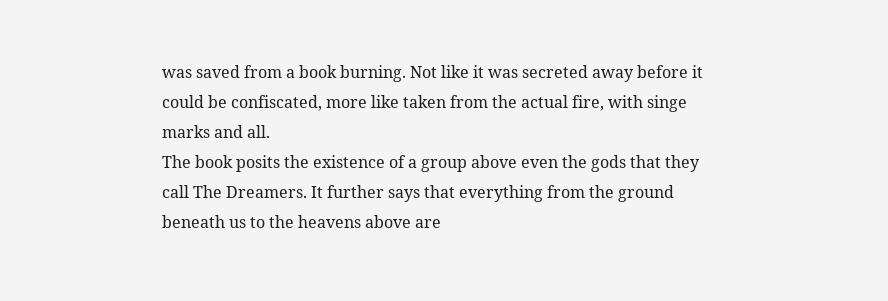was saved from a book burning. Not like it was secreted away before it could be confiscated, more like taken from the actual fire, with singe marks and all.
The book posits the existence of a group above even the gods that they call The Dreamers. It further says that everything from the ground beneath us to the heavens above are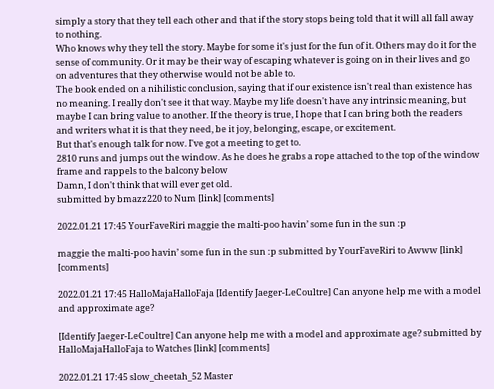simply a story that they tell each other and that if the story stops being told that it will all fall away to nothing.
Who knows why they tell the story. Maybe for some it's just for the fun of it. Others may do it for the sense of community. Or it may be their way of escaping whatever is going on in their lives and go on adventures that they otherwise would not be able to.
The book ended on a nihilistic conclusion, saying that if our existence isn't real than existence has no meaning. I really don't see it that way. Maybe my life doesn't have any intrinsic meaning, but maybe I can bring value to another. If the theory is true, I hope that I can bring both the readers and writers what it is that they need, be it joy, belonging, escape, or excitement.
But that's enough talk for now. I've got a meeting to get to.
2810 runs and jumps out the window. As he does he grabs a rope attached to the top of the window frame and rappels to the balcony below
Damn, I don't think that will ever get old.
submitted by bmazz220 to Num [link] [comments]

2022.01.21 17:45 YourFaveRiri maggie the malti-poo havin’ some fun in the sun :p

maggie the malti-poo havin’ some fun in the sun :p submitted by YourFaveRiri to Awww [link] [comments]

2022.01.21 17:45 HalloMajaHalloFaja [Identify Jaeger-LeCoultre] Can anyone help me with a model and approximate age?

[Identify Jaeger-LeCoultre] Can anyone help me with a model and approximate age? submitted by HalloMajaHalloFaja to Watches [link] [comments]

2022.01.21 17:45 slow_cheetah_52 Master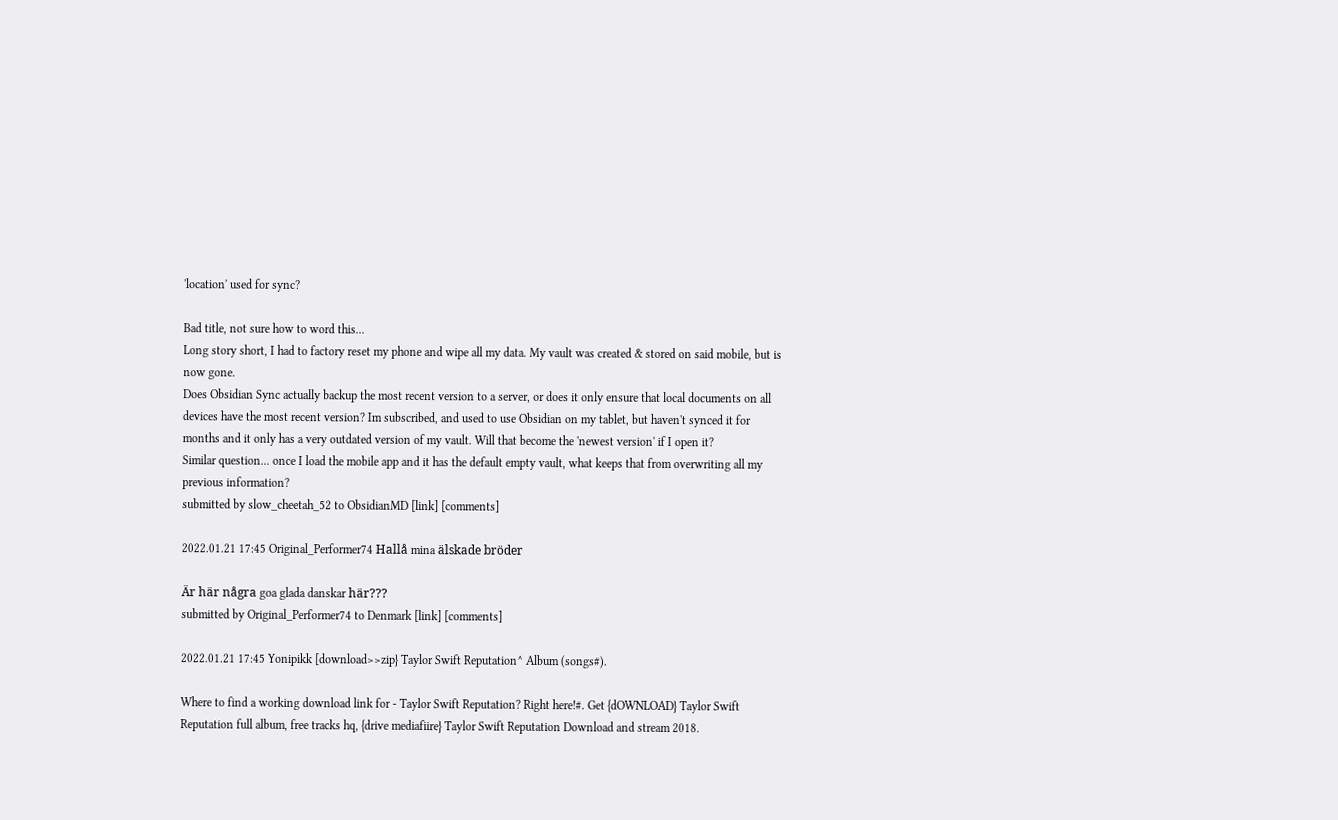'location' used for sync?

Bad title, not sure how to word this...
Long story short, I had to factory reset my phone and wipe all my data. My vault was created & stored on said mobile, but is now gone.
Does Obsidian Sync actually backup the most recent version to a server, or does it only ensure that local documents on all devices have the most recent version? Im subscribed, and used to use Obsidian on my tablet, but haven't synced it for months and it only has a very outdated version of my vault. Will that become the 'newest version' if I open it?
Similar question... once I load the mobile app and it has the default empty vault, what keeps that from overwriting all my previous information?
submitted by slow_cheetah_52 to ObsidianMD [link] [comments]

2022.01.21 17:45 Original_Performer74 Hallå mina älskade bröder

Är här några goa glada danskar här???
submitted by Original_Performer74 to Denmark [link] [comments]

2022.01.21 17:45 Yonipikk [download>>zip} Taylor Swift Reputation^ Album (songs#).

Where to find a working download link for - Taylor Swift Reputation? Right here!#. Get {dOWNLOAD} Taylor Swift Reputation full album, free tracks hq, {drive mediafiire} Taylor Swift Reputation Download and stream 2018.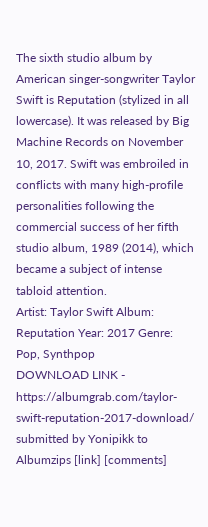The sixth studio album by American singer-songwriter Taylor Swift is Reputation (stylized in all lowercase). It was released by Big Machine Records on November 10, 2017. Swift was embroiled in conflicts with many high-profile personalities following the commercial success of her fifth studio album, 1989 (2014), which became a subject of intense tabloid attention.
Artist: Taylor Swift Album: Reputation Year: 2017 Genre: Pop, Synthpop
DOWNLOAD LINK - https://albumgrab.com/taylor-swift-reputation-2017-download/ submitted by Yonipikk to Albumzips [link] [comments]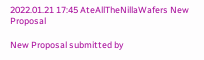2022.01.21 17:45 AteAllTheNillaWafers New Proposal

New Proposal submitted by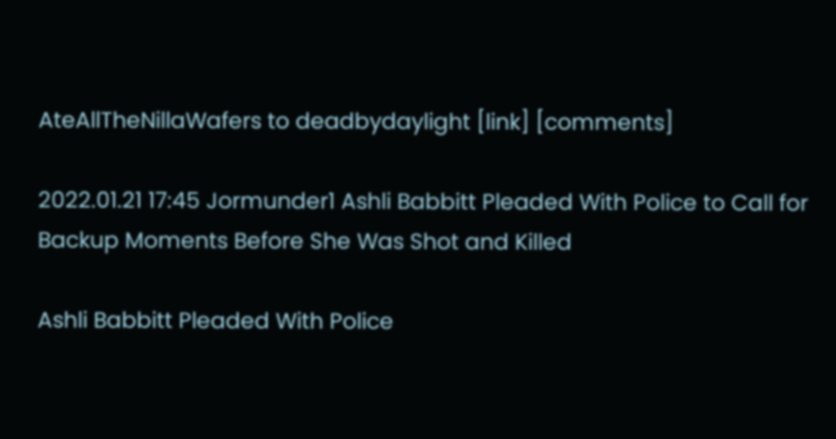AteAllTheNillaWafers to deadbydaylight [link] [comments]

2022.01.21 17:45 Jormunder1 Ashli Babbitt Pleaded With Police to Call for Backup Moments Before She Was Shot and Killed

Ashli Babbitt Pleaded With Police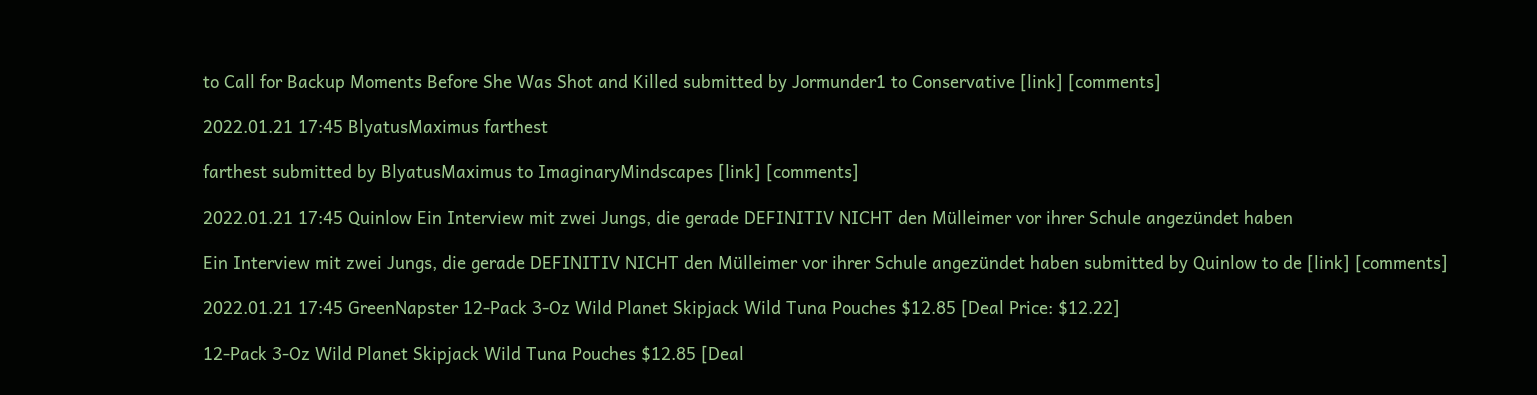to Call for Backup Moments Before She Was Shot and Killed submitted by Jormunder1 to Conservative [link] [comments]

2022.01.21 17:45 BlyatusMaximus farthest

farthest submitted by BlyatusMaximus to ImaginaryMindscapes [link] [comments]

2022.01.21 17:45 Quinlow Ein Interview mit zwei Jungs, die gerade DEFINITIV NICHT den Mülleimer vor ihrer Schule angezündet haben

Ein Interview mit zwei Jungs, die gerade DEFINITIV NICHT den Mülleimer vor ihrer Schule angezündet haben submitted by Quinlow to de [link] [comments]

2022.01.21 17:45 GreenNapster 12-Pack 3-Oz Wild Planet Skipjack Wild Tuna Pouches $12.85 [Deal Price: $12.22]

12-Pack 3-Oz Wild Planet Skipjack Wild Tuna Pouches $12.85 [Deal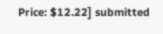Price: $12.22] submitted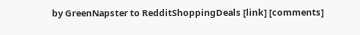by GreenNapster to RedditShoppingDeals [link] [comments]